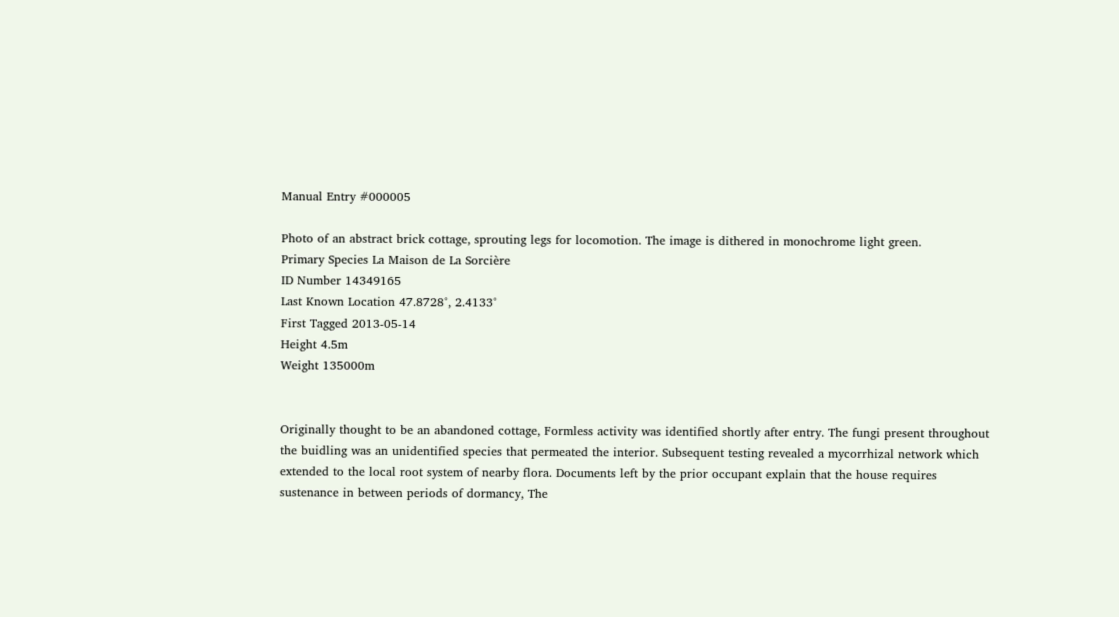Manual Entry #000005

Photo of an abstract brick cottage, sprouting legs for locomotion. The image is dithered in monochrome light green.
Primary Species La Maison de La Sorcière
ID Number 14349165
Last Known Location 47.8728°, 2.4133°
First Tagged 2013-05-14
Height 4.5m
Weight 135000m


Originally thought to be an abandoned cottage, Formless activity was identified shortly after entry. The fungi present throughout the buidling was an unidentified species that permeated the interior. Subsequent testing revealed a mycorrhizal network which extended to the local root system of nearby flora. Documents left by the prior occupant explain that the house requires sustenance in between periods of dormancy, The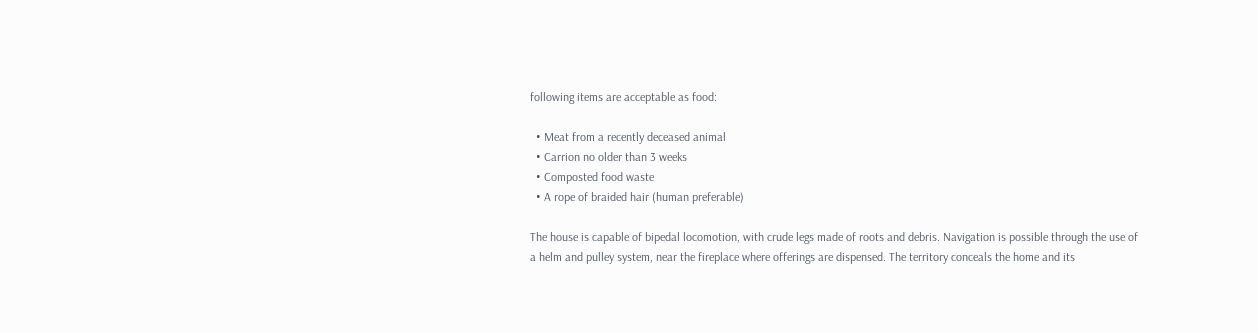following items are acceptable as food:

  • Meat from a recently deceased animal
  • Carrion no older than 3 weeks
  • Composted food waste
  • A rope of braided hair (human preferable)

The house is capable of bipedal locomotion, with crude legs made of roots and debris. Navigation is possible through the use of a helm and pulley system, near the fireplace where offerings are dispensed. The territory conceals the home and its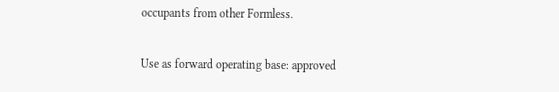occupants from other Formless.

Use as forward operating base: approved